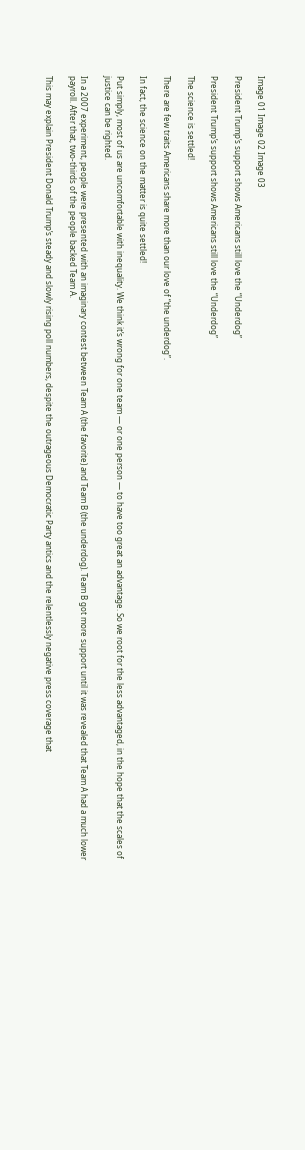Image 01 Image 02 Image 03

President Trump’s support shows Americans still love the “Underdog”

President Trump’s support shows Americans still love the “Underdog”

The science is settled!

There are few traits Americans share more than our love of “the underdog”.

In fact, the science on the matter is quite settled!

Put simply, most of us are uncomfortable with inequality. We think it’s wrong for one team — or one person — to have too great an advantage. So we root for the less advantaged, in the hope that the scales of justice can be righted.

In a 2007 experiment, people were presented with an imaginary contest between Team A (the favorite) and Team B (the underdog). Team B got more support until it was revealed that Team A had a much lower payroll. After that, two-thirds of the people backed Team A.

This may explain President Donald Trump’s steady and slowly rising poll numbers, despite the outrageous Democratic Party antics and the relentlessly negative press coverage that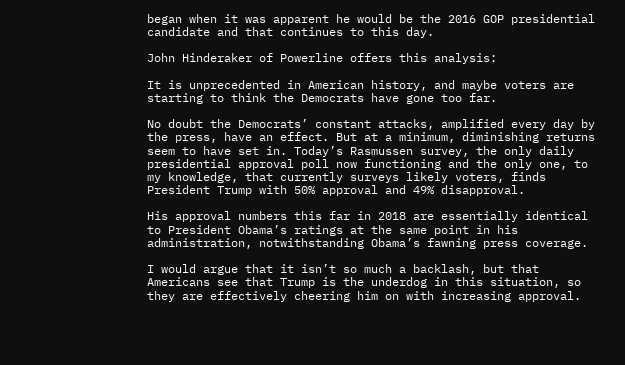began when it was apparent he would be the 2016 GOP presidential candidate and that continues to this day.

John Hinderaker of Powerline offers this analysis:

It is unprecedented in American history, and maybe voters are starting to think the Democrats have gone too far.

No doubt the Democrats’ constant attacks, amplified every day by the press, have an effect. But at a minimum, diminishing returns seem to have set in. Today’s Rasmussen survey, the only daily presidential approval poll now functioning and the only one, to my knowledge, that currently surveys likely voters, finds President Trump with 50% approval and 49% disapproval.

His approval numbers this far in 2018 are essentially identical to President Obama’s ratings at the same point in his administration, notwithstanding Obama’s fawning press coverage.

I would argue that it isn’t so much a backlash, but that Americans see that Trump is the underdog in this situation, so they are effectively cheering him on with increasing approval.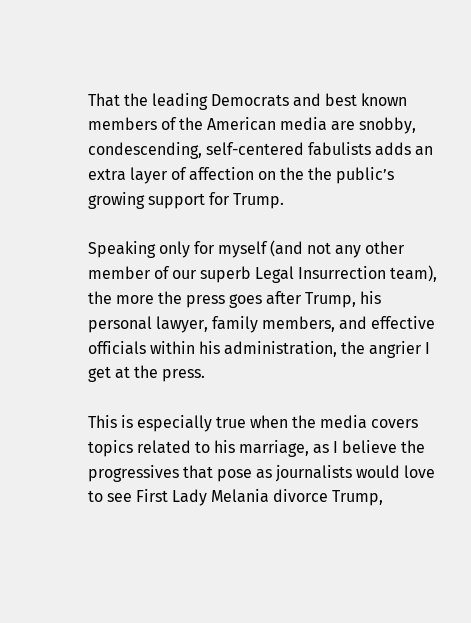That the leading Democrats and best known members of the American media are snobby, condescending, self-centered fabulists adds an extra layer of affection on the the public’s growing support for Trump.

Speaking only for myself (and not any other member of our superb Legal Insurrection team), the more the press goes after Trump, his personal lawyer, family members, and effective officials within his administration, the angrier I get at the press.

This is especially true when the media covers topics related to his marriage, as I believe the progressives that pose as journalists would love to see First Lady Melania divorce Trump,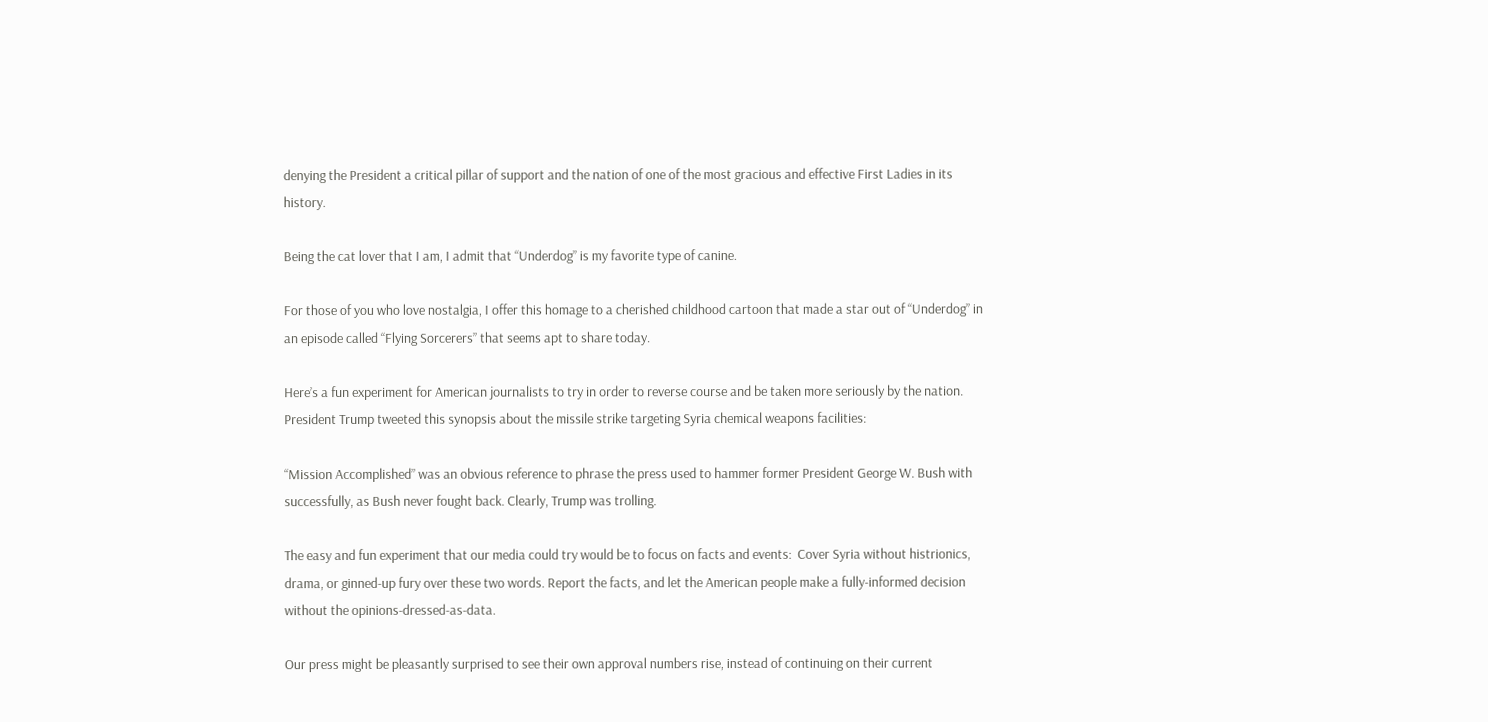denying the President a critical pillar of support and the nation of one of the most gracious and effective First Ladies in its history.

Being the cat lover that I am, I admit that “Underdog” is my favorite type of canine.

For those of you who love nostalgia, I offer this homage to a cherished childhood cartoon that made a star out of “Underdog” in an episode called “Flying Sorcerers” that seems apt to share today.

Here’s a fun experiment for American journalists to try in order to reverse course and be taken more seriously by the nation. President Trump tweeted this synopsis about the missile strike targeting Syria chemical weapons facilities:

“Mission Accomplished” was an obvious reference to phrase the press used to hammer former President George W. Bush with successfully, as Bush never fought back. Clearly, Trump was trolling.

The easy and fun experiment that our media could try would be to focus on facts and events:  Cover Syria without histrionics, drama, or ginned-up fury over these two words. Report the facts, and let the American people make a fully-informed decision without the opinions-dressed-as-data.

Our press might be pleasantly surprised to see their own approval numbers rise, instead of continuing on their current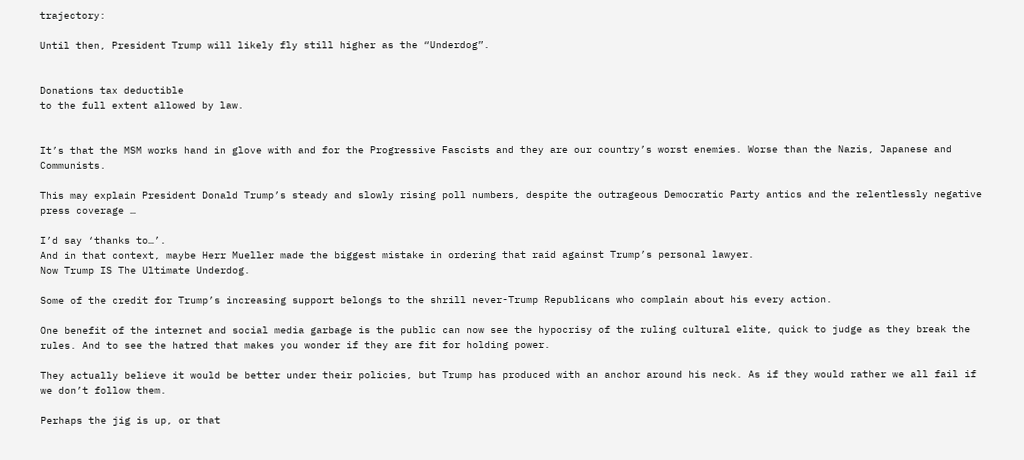trajectory:

Until then, President Trump will likely fly still higher as the “Underdog”.


Donations tax deductible
to the full extent allowed by law.


It’s that the MSM works hand in glove with and for the Progressive Fascists and they are our country’s worst enemies. Worse than the Nazis, Japanese and Communists.

This may explain President Donald Trump’s steady and slowly rising poll numbers, despite the outrageous Democratic Party antics and the relentlessly negative press coverage …

I’d say ‘thanks to…’.
And in that context, maybe Herr Mueller made the biggest mistake in ordering that raid against Trump’s personal lawyer.
Now Trump IS The Ultimate Underdog.

Some of the credit for Trump’s increasing support belongs to the shrill never-Trump Republicans who complain about his every action.

One benefit of the internet and social media garbage is the public can now see the hypocrisy of the ruling cultural elite, quick to judge as they break the rules. And to see the hatred that makes you wonder if they are fit for holding power.

They actually believe it would be better under their policies, but Trump has produced with an anchor around his neck. As if they would rather we all fail if we don’t follow them.

Perhaps the jig is up, or that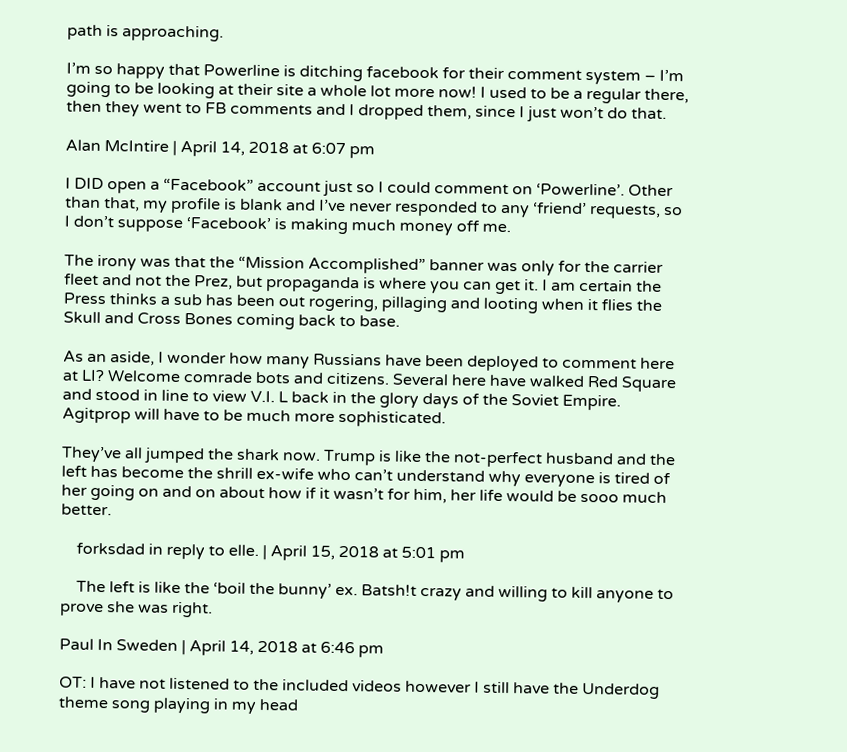path is approaching.

I’m so happy that Powerline is ditching facebook for their comment system – I’m going to be looking at their site a whole lot more now! I used to be a regular there, then they went to FB comments and I dropped them, since I just won’t do that.

Alan McIntire | April 14, 2018 at 6:07 pm

I DID open a “Facebook” account just so I could comment on ‘Powerline’. Other than that, my profile is blank and I’ve never responded to any ‘friend’ requests, so I don’t suppose ‘Facebook’ is making much money off me.

The irony was that the “Mission Accomplished” banner was only for the carrier fleet and not the Prez, but propaganda is where you can get it. I am certain the Press thinks a sub has been out rogering, pillaging and looting when it flies the Skull and Cross Bones coming back to base.

As an aside, I wonder how many Russians have been deployed to comment here at LI? Welcome comrade bots and citizens. Several here have walked Red Square and stood in line to view V.I. L back in the glory days of the Soviet Empire. Agitprop will have to be much more sophisticated.

They’ve all jumped the shark now. Trump is like the not-perfect husband and the left has become the shrill ex-wife who can’t understand why everyone is tired of her going on and on about how if it wasn’t for him, her life would be sooo much better.

    forksdad in reply to elle. | April 15, 2018 at 5:01 pm

    The left is like the ‘boil the bunny’ ex. Batsh!t crazy and willing to kill anyone to prove she was right.

Paul In Sweden | April 14, 2018 at 6:46 pm

OT: I have not listened to the included videos however I still have the Underdog theme song playing in my head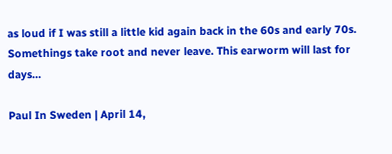as loud if I was still a little kid again back in the 60s and early 70s. Somethings take root and never leave. This earworm will last for days…

Paul In Sweden | April 14,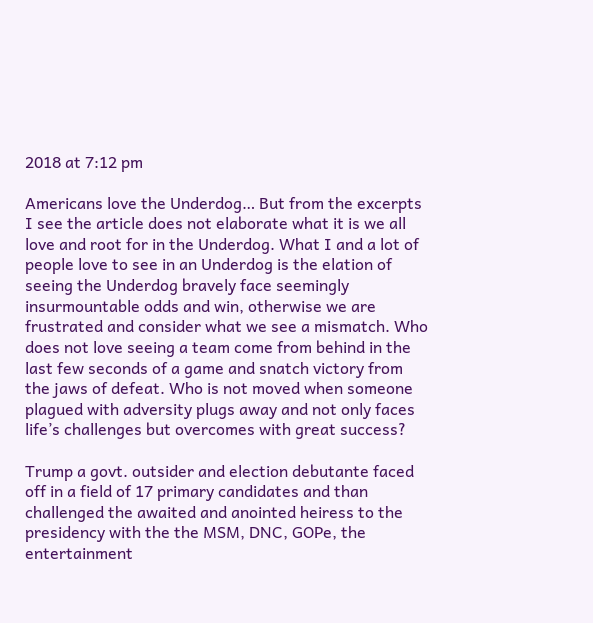2018 at 7:12 pm

Americans love the Underdog… But from the excerpts I see the article does not elaborate what it is we all love and root for in the Underdog. What I and a lot of people love to see in an Underdog is the elation of seeing the Underdog bravely face seemingly insurmountable odds and win, otherwise we are frustrated and consider what we see a mismatch. Who does not love seeing a team come from behind in the last few seconds of a game and snatch victory from the jaws of defeat. Who is not moved when someone plagued with adversity plugs away and not only faces life’s challenges but overcomes with great success?

Trump a govt. outsider and election debutante faced off in a field of 17 primary candidates and than challenged the awaited and anointed heiress to the presidency with the the MSM, DNC, GOPe, the entertainment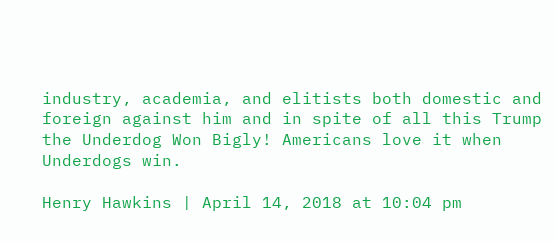industry, academia, and elitists both domestic and foreign against him and in spite of all this Trump the Underdog Won Bigly! Americans love it when Underdogs win.

Henry Hawkins | April 14, 2018 at 10:04 pm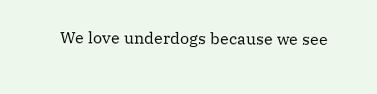We love underdogs because we see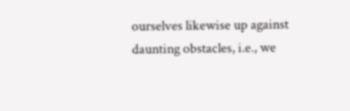ourselves likewise up against daunting obstacles, i.e., we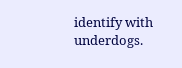identify with underdogs.